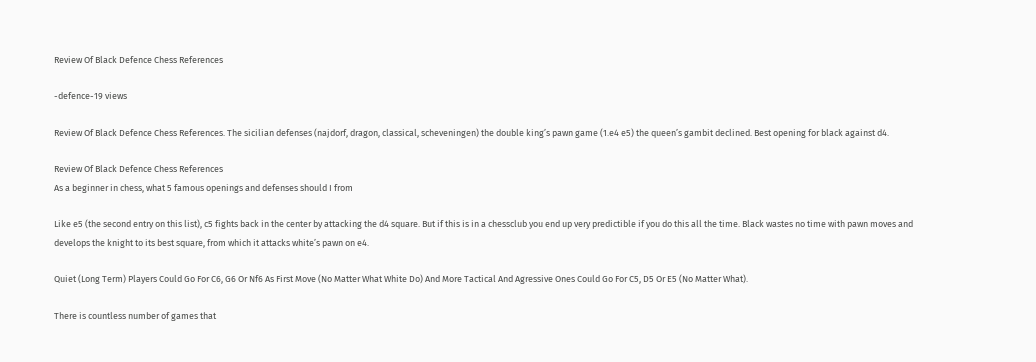Review Of Black Defence Chess References

-defence-19 views

Review Of Black Defence Chess References. The sicilian defenses (najdorf, dragon, classical, scheveningen) the double king’s pawn game (1.e4 e5) the queen’s gambit declined. Best opening for black against d4.

Review Of Black Defence Chess References
As a beginner in chess, what 5 famous openings and defenses should I from

Like e5 (the second entry on this list), c5 fights back in the center by attacking the d4 square. But if this is in a chessclub you end up very predictible if you do this all the time. Black wastes no time with pawn moves and develops the knight to its best square, from which it attacks white’s pawn on e4.

Quiet (Long Term) Players Could Go For C6, G6 Or Nf6 As First Move (No Matter What White Do) And More Tactical And Agressive Ones Could Go For C5, D5 Or E5 (No Matter What).

There is countless number of games that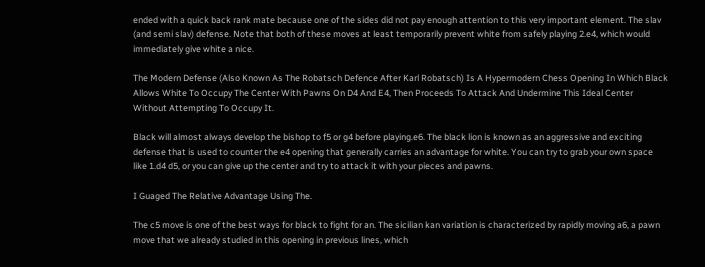ended with a quick back rank mate because one of the sides did not pay enough attention to this very important element. The slav (and semi slav) defense. Note that both of these moves at least temporarily prevent white from safely playing 2.e4, which would immediately give white a nice.

The Modern Defense (Also Known As The Robatsch Defence After Karl Robatsch) Is A Hypermodern Chess Opening In Which Black Allows White To Occupy The Center With Pawns On D4 And E4, Then Proceeds To Attack And Undermine This Ideal Center Without Attempting To Occupy It.

Black will almost always develop the bishop to f5 or g4 before playing.e6. The black lion is known as an aggressive and exciting defense that is used to counter the e4 opening that generally carries an advantage for white. You can try to grab your own space like 1.d4 d5, or you can give up the center and try to attack it with your pieces and pawns.

I Guaged The Relative Advantage Using The.

The c5 move is one of the best ways for black to fight for an. The sicilian kan variation is characterized by rapidly moving a6, a pawn move that we already studied in this opening in previous lines, which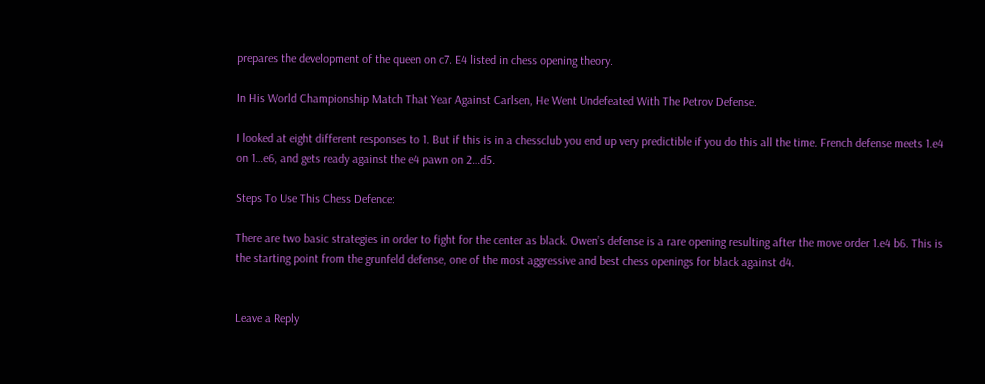prepares the development of the queen on c7. E4 listed in chess opening theory.

In His World Championship Match That Year Against Carlsen, He Went Undefeated With The Petrov Defense.

I looked at eight different responses to 1. But if this is in a chessclub you end up very predictible if you do this all the time. French defense meets 1.e4 on 1…e6, and gets ready against the e4 pawn on 2…d5.

Steps To Use This Chess Defence:

There are two basic strategies in order to fight for the center as black. Owen’s defense is a rare opening resulting after the move order 1.e4 b6. This is the starting point from the grunfeld defense, one of the most aggressive and best chess openings for black against d4.


Leave a Reply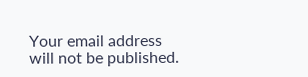Your email address will not be published.